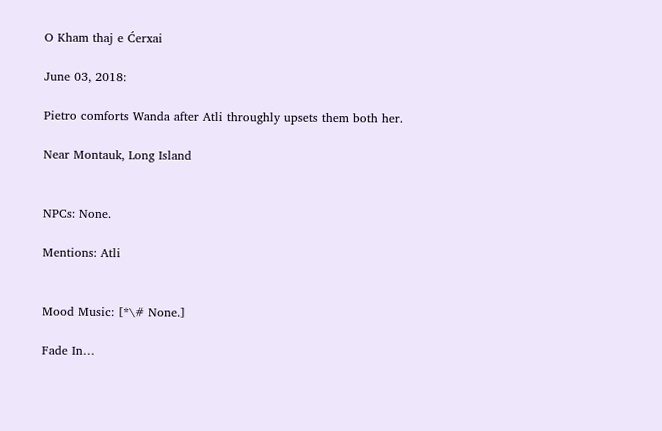O Kham thaj e Ćerxai

June 03, 2018:

Pietro comforts Wanda after Atli throughly upsets them both her.

Near Montauk, Long Island


NPCs: None.

Mentions: Atli


Mood Music: [*\# None.]

Fade In…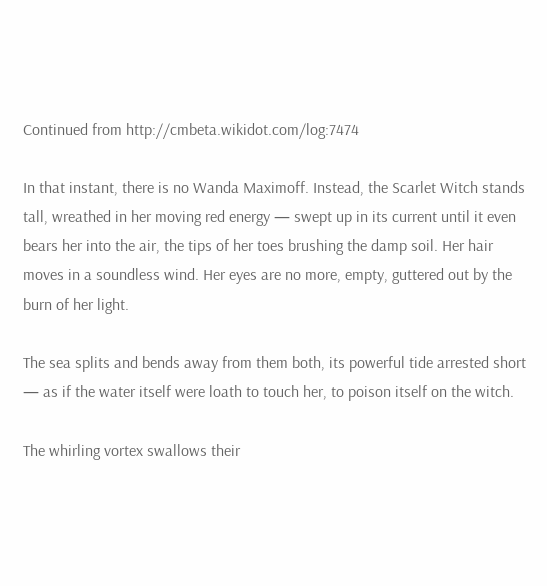Continued from http://cmbeta.wikidot.com/log:7474

In that instant, there is no Wanda Maximoff. Instead, the Scarlet Witch stands tall, wreathed in her moving red energy — swept up in its current until it even bears her into the air, the tips of her toes brushing the damp soil. Her hair moves in a soundless wind. Her eyes are no more, empty, guttered out by the burn of her light.

The sea splits and bends away from them both, its powerful tide arrested short — as if the water itself were loath to touch her, to poison itself on the witch.

The whirling vortex swallows their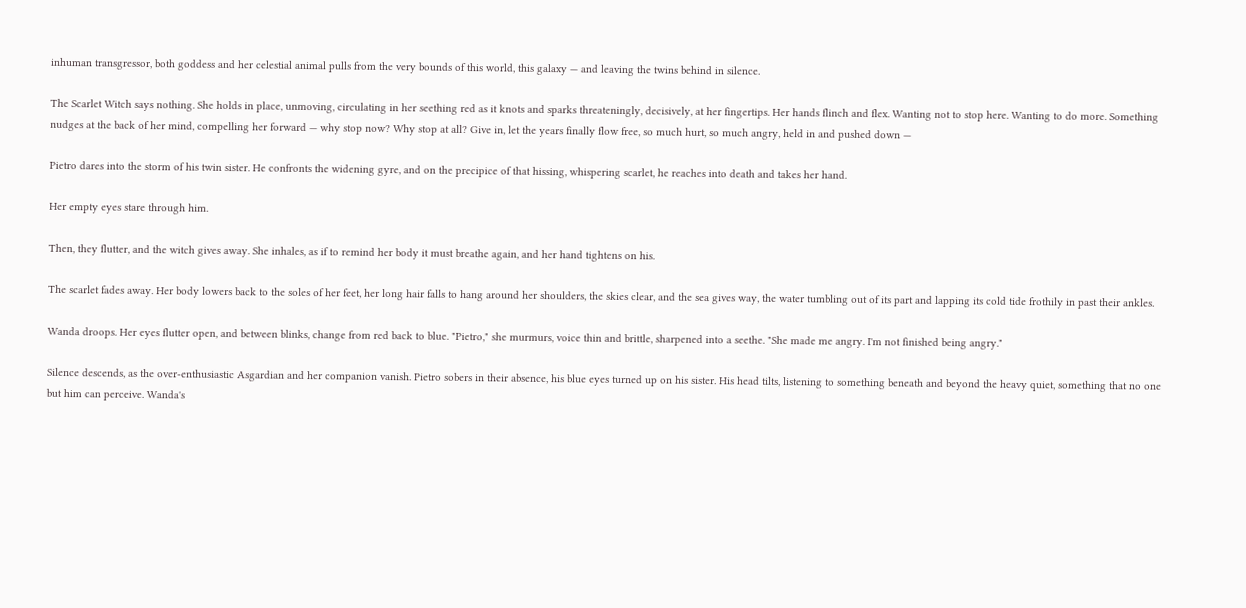inhuman transgressor, both goddess and her celestial animal pulls from the very bounds of this world, this galaxy — and leaving the twins behind in silence.

The Scarlet Witch says nothing. She holds in place, unmoving, circulating in her seething red as it knots and sparks threateningly, decisively, at her fingertips. Her hands flinch and flex. Wanting not to stop here. Wanting to do more. Something nudges at the back of her mind, compelling her forward — why stop now? Why stop at all? Give in, let the years finally flow free, so much hurt, so much angry, held in and pushed down —

Pietro dares into the storm of his twin sister. He confronts the widening gyre, and on the precipice of that hissing, whispering scarlet, he reaches into death and takes her hand.

Her empty eyes stare through him.

Then, they flutter, and the witch gives away. She inhales, as if to remind her body it must breathe again, and her hand tightens on his.

The scarlet fades away. Her body lowers back to the soles of her feet, her long hair falls to hang around her shoulders, the skies clear, and the sea gives way, the water tumbling out of its part and lapping its cold tide frothily in past their ankles.

Wanda droops. Her eyes flutter open, and between blinks, change from red back to blue. "Pietro," she murmurs, voice thin and brittle, sharpened into a seethe. "She made me angry. I'm not finished being angry."

Silence descends, as the over-enthusiastic Asgardian and her companion vanish. Pietro sobers in their absence, his blue eyes turned up on his sister. His head tilts, listening to something beneath and beyond the heavy quiet, something that no one but him can perceive. Wanda's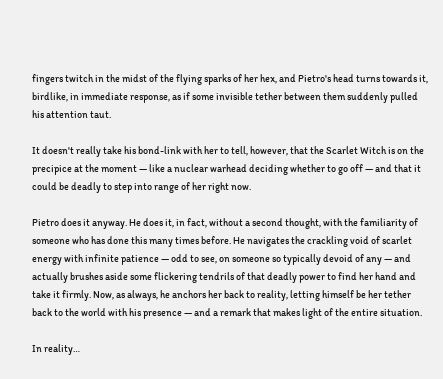fingers twitch in the midst of the flying sparks of her hex, and Pietro's head turns towards it, birdlike, in immediate response, as if some invisible tether between them suddenly pulled his attention taut.

It doesn't really take his bond-link with her to tell, however, that the Scarlet Witch is on the precipice at the moment — like a nuclear warhead deciding whether to go off — and that it could be deadly to step into range of her right now.

Pietro does it anyway. He does it, in fact, without a second thought, with the familiarity of someone who has done this many times before. He navigates the crackling void of scarlet energy with infinite patience — odd to see, on someone so typically devoid of any — and actually brushes aside some flickering tendrils of that deadly power to find her hand and take it firmly. Now, as always, he anchors her back to reality, letting himself be her tether back to the world with his presence — and a remark that makes light of the entire situation.

In reality…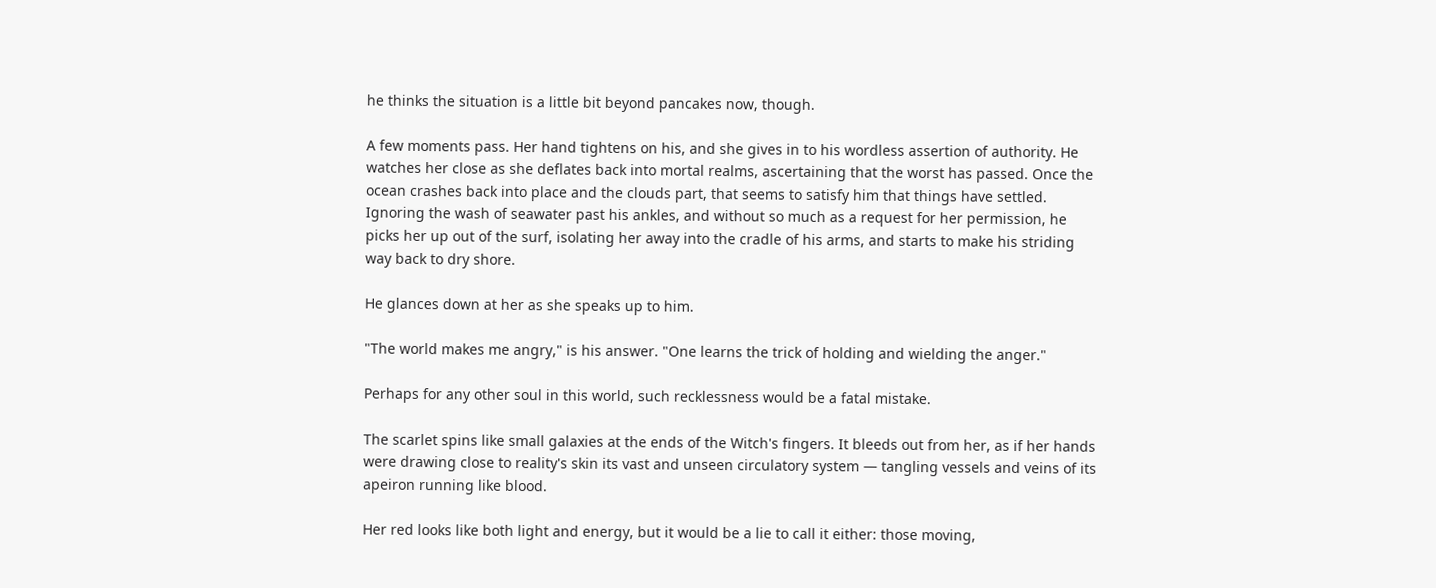he thinks the situation is a little bit beyond pancakes now, though.

A few moments pass. Her hand tightens on his, and she gives in to his wordless assertion of authority. He watches her close as she deflates back into mortal realms, ascertaining that the worst has passed. Once the ocean crashes back into place and the clouds part, that seems to satisfy him that things have settled. Ignoring the wash of seawater past his ankles, and without so much as a request for her permission, he picks her up out of the surf, isolating her away into the cradle of his arms, and starts to make his striding way back to dry shore.

He glances down at her as she speaks up to him.

"The world makes me angry," is his answer. "One learns the trick of holding and wielding the anger."

Perhaps for any other soul in this world, such recklessness would be a fatal mistake.

The scarlet spins like small galaxies at the ends of the Witch's fingers. It bleeds out from her, as if her hands were drawing close to reality's skin its vast and unseen circulatory system — tangling vessels and veins of its apeiron running like blood.

Her red looks like both light and energy, but it would be a lie to call it either: those moving,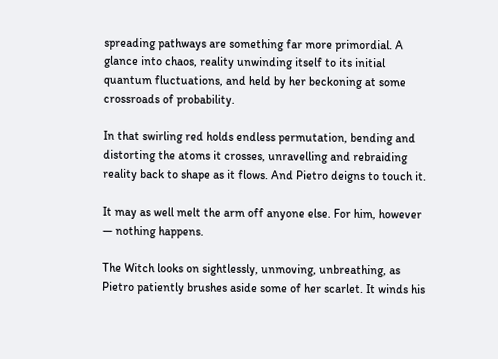spreading pathways are something far more primordial. A glance into chaos, reality unwinding itself to its initial quantum fluctuations, and held by her beckoning at some crossroads of probability.

In that swirling red holds endless permutation, bending and distorting the atoms it crosses, unravelling and rebraiding reality back to shape as it flows. And Pietro deigns to touch it.

It may as well melt the arm off anyone else. For him, however — nothing happens.

The Witch looks on sightlessly, unmoving, unbreathing, as Pietro patiently brushes aside some of her scarlet. It winds his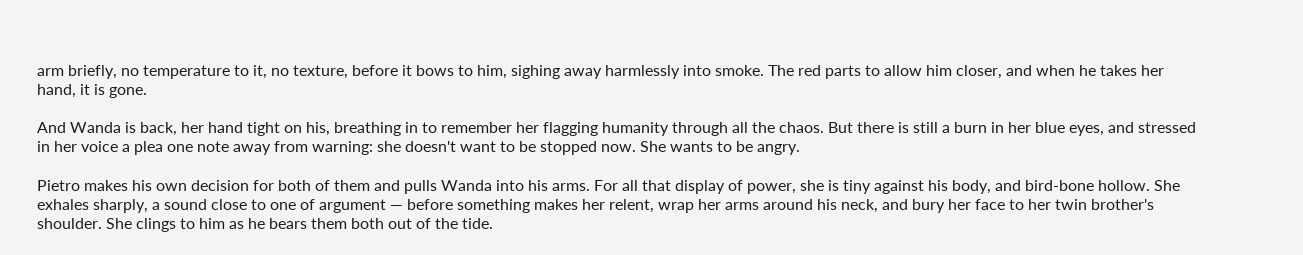arm briefly, no temperature to it, no texture, before it bows to him, sighing away harmlessly into smoke. The red parts to allow him closer, and when he takes her hand, it is gone.

And Wanda is back, her hand tight on his, breathing in to remember her flagging humanity through all the chaos. But there is still a burn in her blue eyes, and stressed in her voice a plea one note away from warning: she doesn't want to be stopped now. She wants to be angry.

Pietro makes his own decision for both of them and pulls Wanda into his arms. For all that display of power, she is tiny against his body, and bird-bone hollow. She exhales sharply, a sound close to one of argument — before something makes her relent, wrap her arms around his neck, and bury her face to her twin brother's shoulder. She clings to him as he bears them both out of the tide.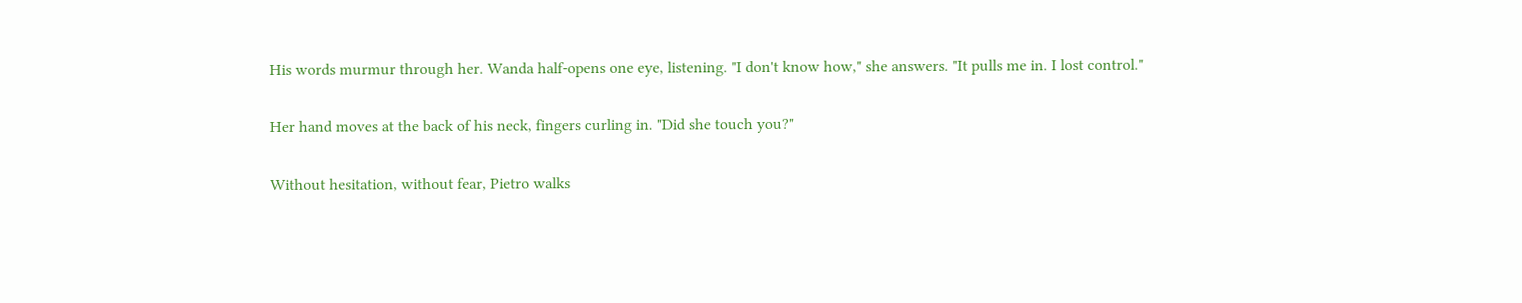His words murmur through her. Wanda half-opens one eye, listening. "I don't know how," she answers. "It pulls me in. I lost control."

Her hand moves at the back of his neck, fingers curling in. "Did she touch you?"

Without hesitation, without fear, Pietro walks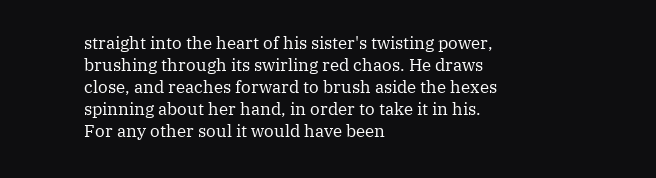straight into the heart of his sister's twisting power, brushing through its swirling red chaos. He draws close, and reaches forward to brush aside the hexes spinning about her hand, in order to take it in his. For any other soul it would have been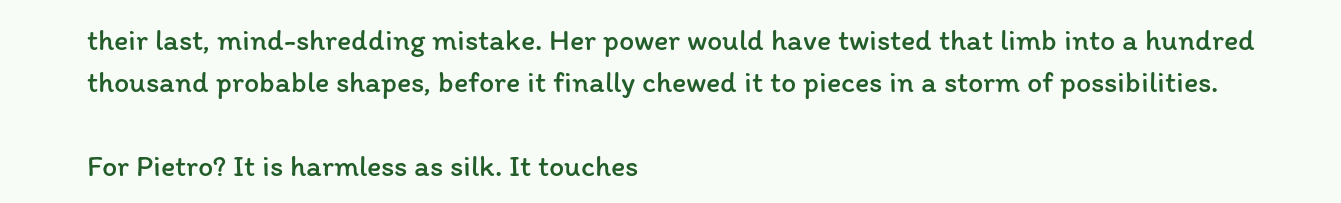their last, mind-shredding mistake. Her power would have twisted that limb into a hundred thousand probable shapes, before it finally chewed it to pieces in a storm of possibilities.

For Pietro? It is harmless as silk. It touches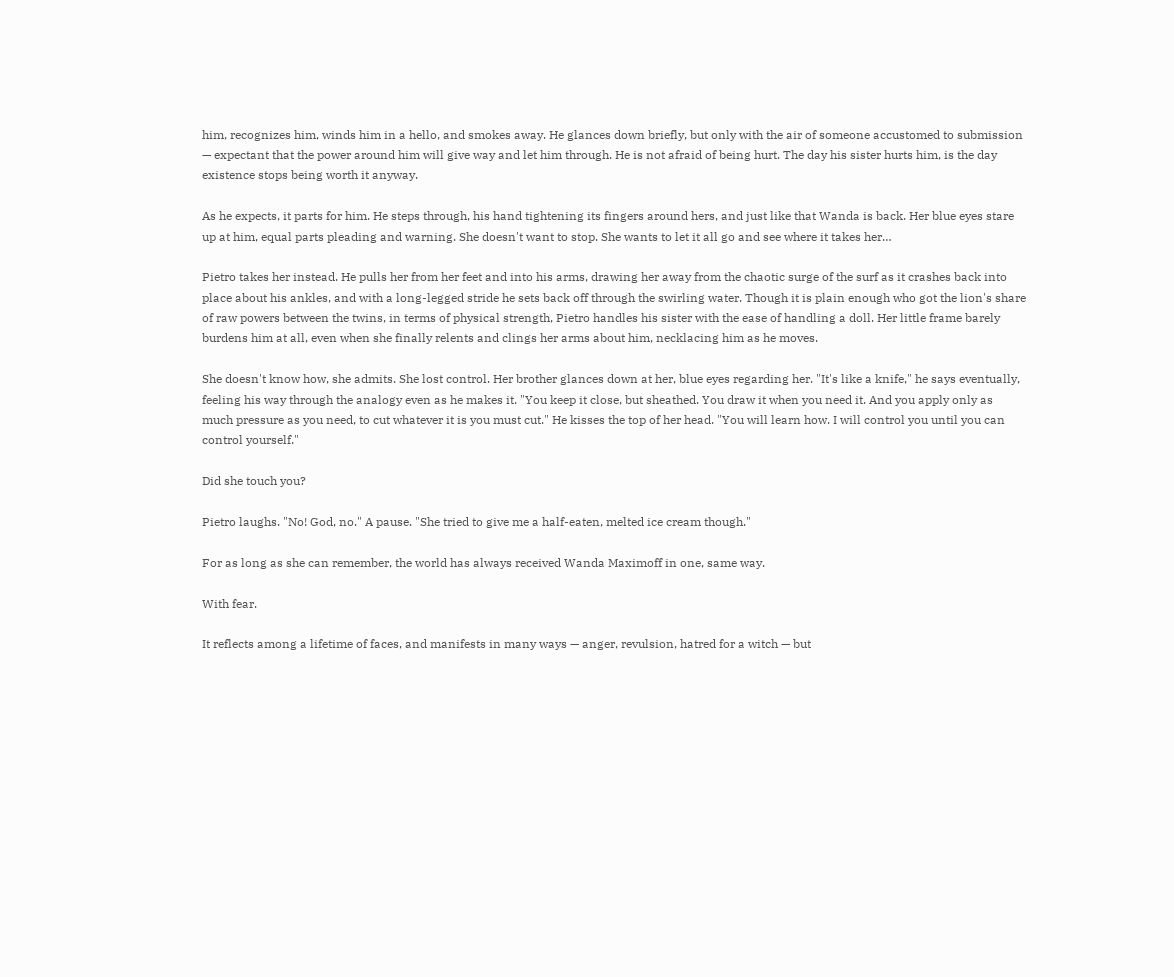him, recognizes him, winds him in a hello, and smokes away. He glances down briefly, but only with the air of someone accustomed to submission — expectant that the power around him will give way and let him through. He is not afraid of being hurt. The day his sister hurts him, is the day existence stops being worth it anyway.

As he expects, it parts for him. He steps through, his hand tightening its fingers around hers, and just like that Wanda is back. Her blue eyes stare up at him, equal parts pleading and warning. She doesn't want to stop. She wants to let it all go and see where it takes her…

Pietro takes her instead. He pulls her from her feet and into his arms, drawing her away from the chaotic surge of the surf as it crashes back into place about his ankles, and with a long-legged stride he sets back off through the swirling water. Though it is plain enough who got the lion's share of raw powers between the twins, in terms of physical strength, Pietro handles his sister with the ease of handling a doll. Her little frame barely burdens him at all, even when she finally relents and clings her arms about him, necklacing him as he moves.

She doesn't know how, she admits. She lost control. Her brother glances down at her, blue eyes regarding her. "It's like a knife," he says eventually, feeling his way through the analogy even as he makes it. "You keep it close, but sheathed. You draw it when you need it. And you apply only as much pressure as you need, to cut whatever it is you must cut." He kisses the top of her head. "You will learn how. I will control you until you can control yourself."

Did she touch you?

Pietro laughs. "No! God, no." A pause. "She tried to give me a half-eaten, melted ice cream though."

For as long as she can remember, the world has always received Wanda Maximoff in one, same way.

With fear.

It reflects among a lifetime of faces, and manifests in many ways — anger, revulsion, hatred for a witch — but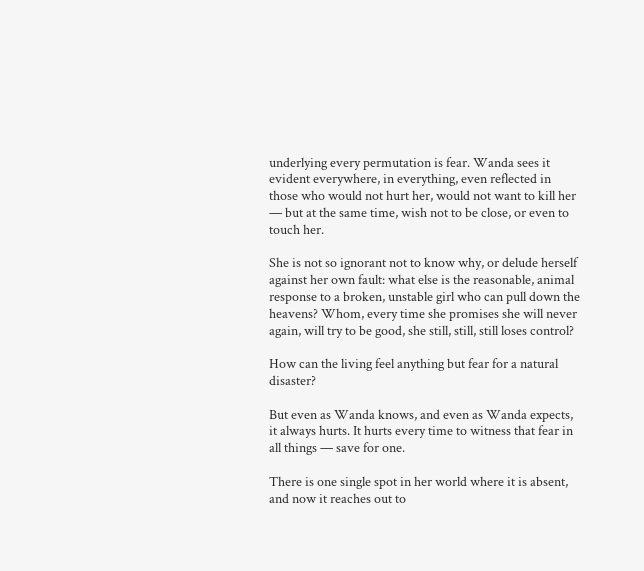underlying every permutation is fear. Wanda sees it evident everywhere, in everything, even reflected in those who would not hurt her, would not want to kill her — but at the same time, wish not to be close, or even to touch her.

She is not so ignorant not to know why, or delude herself against her own fault: what else is the reasonable, animal response to a broken, unstable girl who can pull down the heavens? Whom, every time she promises she will never again, will try to be good, she still, still, still loses control?

How can the living feel anything but fear for a natural disaster?

But even as Wanda knows, and even as Wanda expects, it always hurts. It hurts every time to witness that fear in all things — save for one.

There is one single spot in her world where it is absent, and now it reaches out to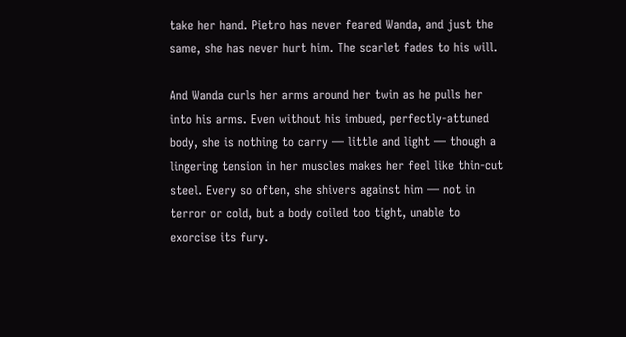take her hand. Pietro has never feared Wanda, and just the same, she has never hurt him. The scarlet fades to his will.

And Wanda curls her arms around her twin as he pulls her into his arms. Even without his imbued, perfectly-attuned body, she is nothing to carry — little and light — though a lingering tension in her muscles makes her feel like thin-cut steel. Every so often, she shivers against him — not in terror or cold, but a body coiled too tight, unable to exorcise its fury.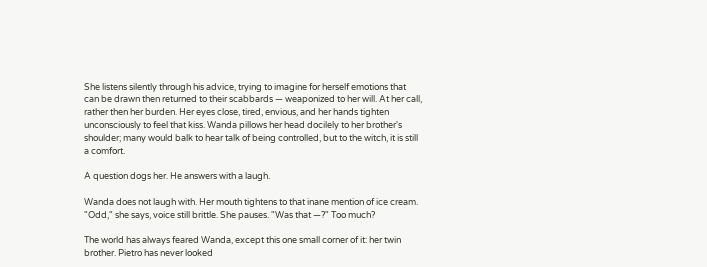She listens silently through his advice, trying to imagine for herself emotions that can be drawn then returned to their scabbards — weaponized to her will. At her call, rather then her burden. Her eyes close, tired, envious, and her hands tighten unconsciously to feel that kiss. Wanda pillows her head docilely to her brother's shoulder; many would balk to hear talk of being controlled, but to the witch, it is still a comfort.

A question dogs her. He answers with a laugh.

Wanda does not laugh with. Her mouth tightens to that inane mention of ice cream. "Odd," she says, voice still brittle. She pauses. "Was that —?" Too much?

The world has always feared Wanda, except this one small corner of it: her twin brother. Pietro has never looked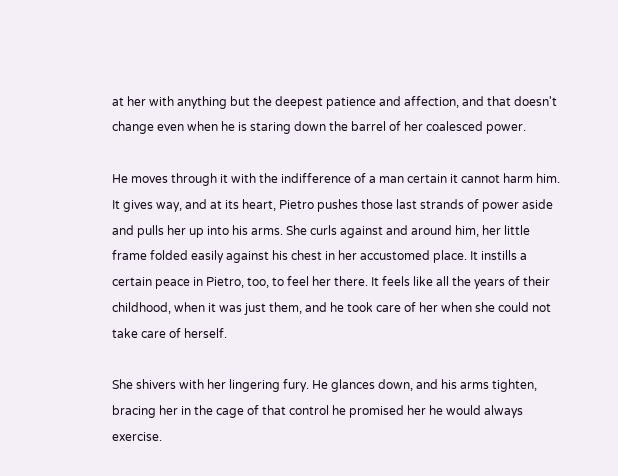at her with anything but the deepest patience and affection, and that doesn't change even when he is staring down the barrel of her coalesced power.

He moves through it with the indifference of a man certain it cannot harm him. It gives way, and at its heart, Pietro pushes those last strands of power aside and pulls her up into his arms. She curls against and around him, her little frame folded easily against his chest in her accustomed place. It instills a certain peace in Pietro, too, to feel her there. It feels like all the years of their childhood, when it was just them, and he took care of her when she could not take care of herself.

She shivers with her lingering fury. He glances down, and his arms tighten, bracing her in the cage of that control he promised her he would always exercise.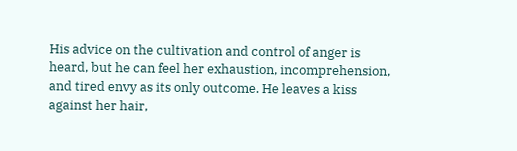His advice on the cultivation and control of anger is heard, but he can feel her exhaustion, incomprehension, and tired envy as its only outcome. He leaves a kiss against her hair,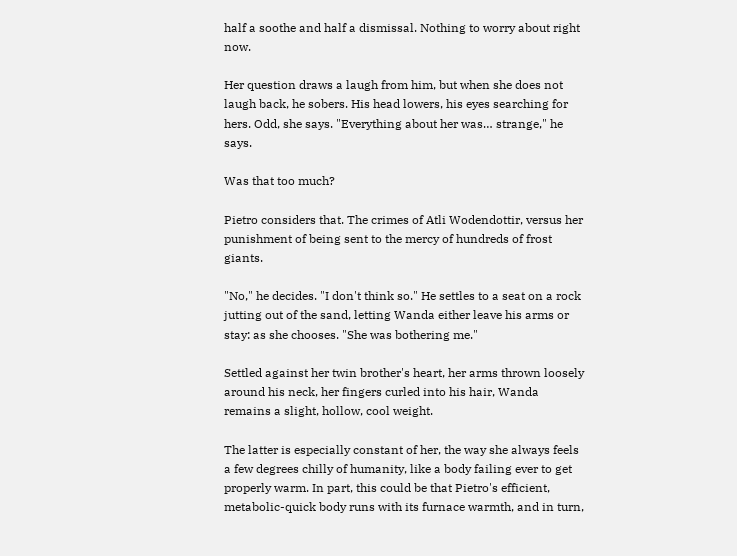half a soothe and half a dismissal. Nothing to worry about right now.

Her question draws a laugh from him, but when she does not laugh back, he sobers. His head lowers, his eyes searching for hers. Odd, she says. "Everything about her was… strange," he says.

Was that too much?

Pietro considers that. The crimes of Atli Wodendottir, versus her punishment of being sent to the mercy of hundreds of frost giants.

"No," he decides. "I don't think so." He settles to a seat on a rock jutting out of the sand, letting Wanda either leave his arms or stay: as she chooses. "She was bothering me."

Settled against her twin brother's heart, her arms thrown loosely around his neck, her fingers curled into his hair, Wanda remains a slight, hollow, cool weight.

The latter is especially constant of her, the way she always feels a few degrees chilly of humanity, like a body failing ever to get properly warm. In part, this could be that Pietro's efficient, metabolic-quick body runs with its furnace warmth, and in turn,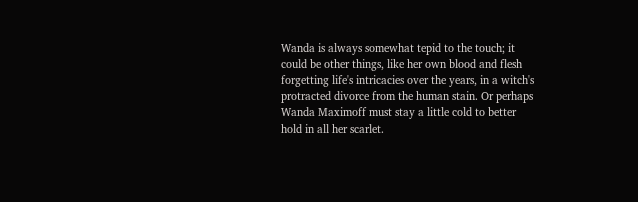Wanda is always somewhat tepid to the touch; it could be other things, like her own blood and flesh forgetting life's intricacies over the years, in a witch's protracted divorce from the human stain. Or perhaps Wanda Maximoff must stay a little cold to better hold in all her scarlet.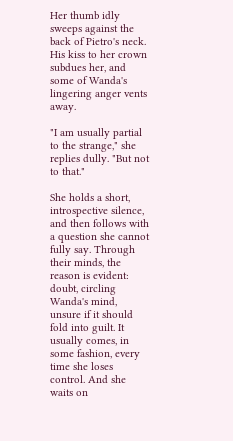Her thumb idly sweeps against the back of Pietro's neck. His kiss to her crown subdues her, and some of Wanda's lingering anger vents away.

"I am usually partial to the strange," she replies dully. "But not to that."

She holds a short, introspective silence, and then follows with a question she cannot fully say. Through their minds, the reason is evident: doubt, circling Wanda's mind, unsure if it should fold into guilt. It usually comes, in some fashion, every time she loses control. And she waits on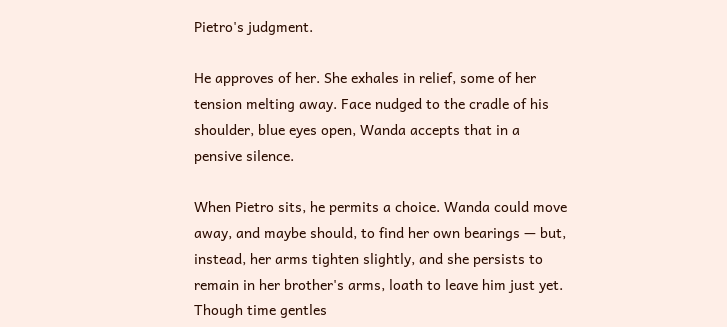Pietro's judgment.

He approves of her. She exhales in relief, some of her tension melting away. Face nudged to the cradle of his shoulder, blue eyes open, Wanda accepts that in a pensive silence.

When Pietro sits, he permits a choice. Wanda could move away, and maybe should, to find her own bearings — but, instead, her arms tighten slightly, and she persists to remain in her brother's arms, loath to leave him just yet. Though time gentles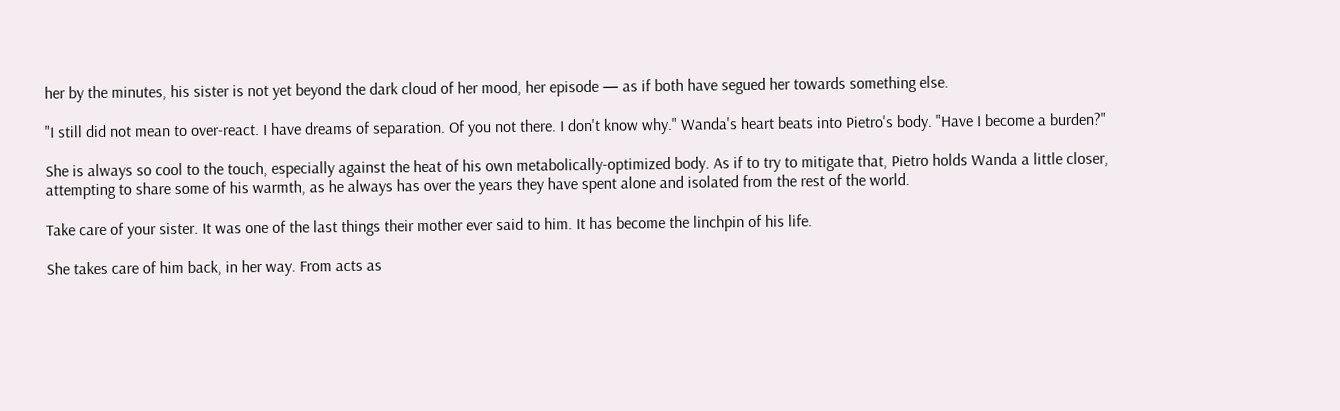her by the minutes, his sister is not yet beyond the dark cloud of her mood, her episode — as if both have segued her towards something else.

"I still did not mean to over-react. I have dreams of separation. Of you not there. I don't know why." Wanda's heart beats into Pietro's body. "Have I become a burden?"

She is always so cool to the touch, especially against the heat of his own metabolically-optimized body. As if to try to mitigate that, Pietro holds Wanda a little closer, attempting to share some of his warmth, as he always has over the years they have spent alone and isolated from the rest of the world.

Take care of your sister. It was one of the last things their mother ever said to him. It has become the linchpin of his life.

She takes care of him back, in her way. From acts as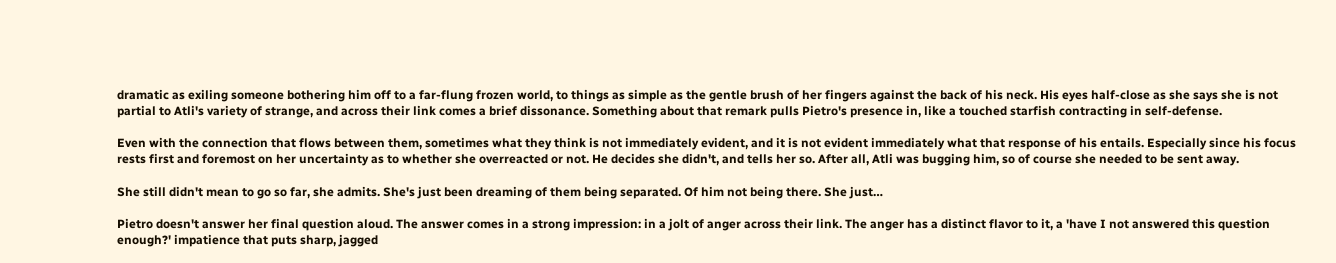dramatic as exiling someone bothering him off to a far-flung frozen world, to things as simple as the gentle brush of her fingers against the back of his neck. His eyes half-close as she says she is not partial to Atli's variety of strange, and across their link comes a brief dissonance. Something about that remark pulls Pietro's presence in, like a touched starfish contracting in self-defense.

Even with the connection that flows between them, sometimes what they think is not immediately evident, and it is not evident immediately what that response of his entails. Especially since his focus rests first and foremost on her uncertainty as to whether she overreacted or not. He decides she didn't, and tells her so. After all, Atli was bugging him, so of course she needed to be sent away.

She still didn't mean to go so far, she admits. She's just been dreaming of them being separated. Of him not being there. She just…

Pietro doesn't answer her final question aloud. The answer comes in a strong impression: in a jolt of anger across their link. The anger has a distinct flavor to it, a 'have I not answered this question enough?' impatience that puts sharp, jagged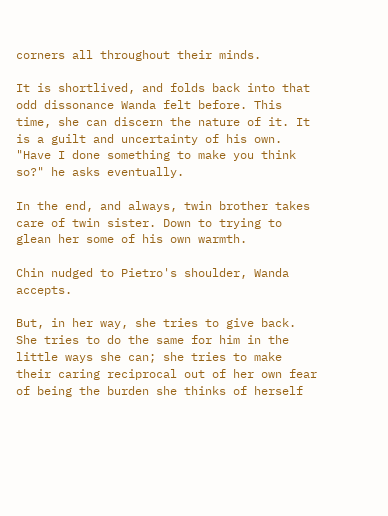corners all throughout their minds.

It is shortlived, and folds back into that odd dissonance Wanda felt before. This time, she can discern the nature of it. It is a guilt and uncertainty of his own. "Have I done something to make you think so?" he asks eventually.

In the end, and always, twin brother takes care of twin sister. Down to trying to glean her some of his own warmth.

Chin nudged to Pietro's shoulder, Wanda accepts.

But, in her way, she tries to give back. She tries to do the same for him in the little ways she can; she tries to make their caring reciprocal out of her own fear of being the burden she thinks of herself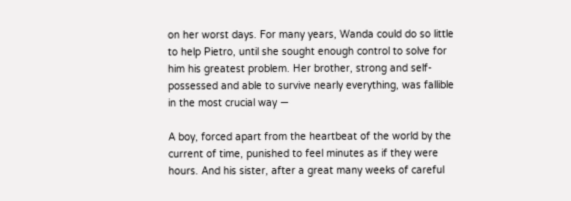on her worst days. For many years, Wanda could do so little to help Pietro, until she sought enough control to solve for him his greatest problem. Her brother, strong and self-possessed and able to survive nearly everything, was fallible in the most crucial way —

A boy, forced apart from the heartbeat of the world by the current of time, punished to feel minutes as if they were hours. And his sister, after a great many weeks of careful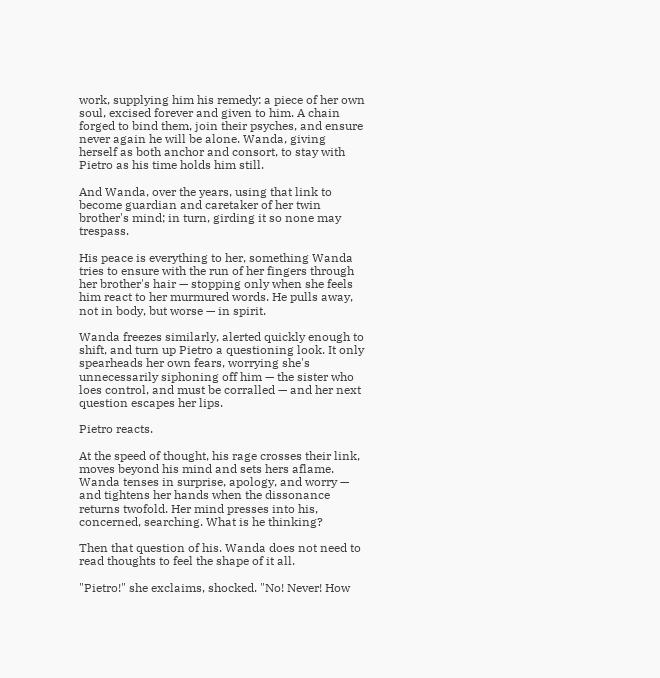work, supplying him his remedy: a piece of her own soul, excised forever and given to him. A chain forged to bind them, join their psyches, and ensure never again he will be alone. Wanda, giving herself as both anchor and consort, to stay with Pietro as his time holds him still.

And Wanda, over the years, using that link to become guardian and caretaker of her twin brother's mind; in turn, girding it so none may trespass.

His peace is everything to her, something Wanda tries to ensure with the run of her fingers through her brother's hair — stopping only when she feels him react to her murmured words. He pulls away, not in body, but worse — in spirit.

Wanda freezes similarly, alerted quickly enough to shift, and turn up Pietro a questioning look. It only spearheads her own fears, worrying she's unnecessarily siphoning off him — the sister who loes control, and must be corralled — and her next question escapes her lips.

Pietro reacts.

At the speed of thought, his rage crosses their link, moves beyond his mind and sets hers aflame. Wanda tenses in surprise, apology, and worry — and tightens her hands when the dissonance returns twofold. Her mind presses into his, concerned, searching. What is he thinking?

Then that question of his. Wanda does not need to read thoughts to feel the shape of it all.

"Pietro!" she exclaims, shocked. "No! Never! How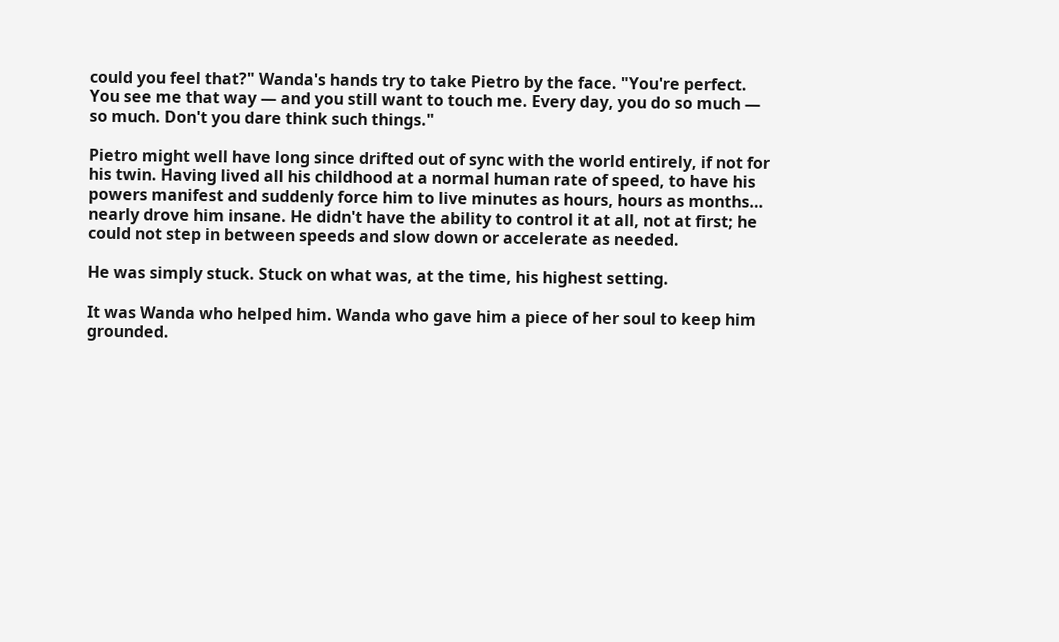could you feel that?" Wanda's hands try to take Pietro by the face. "You're perfect. You see me that way — and you still want to touch me. Every day, you do so much — so much. Don't you dare think such things."

Pietro might well have long since drifted out of sync with the world entirely, if not for his twin. Having lived all his childhood at a normal human rate of speed, to have his powers manifest and suddenly force him to live minutes as hours, hours as months… nearly drove him insane. He didn't have the ability to control it at all, not at first; he could not step in between speeds and slow down or accelerate as needed.

He was simply stuck. Stuck on what was, at the time, his highest setting.

It was Wanda who helped him. Wanda who gave him a piece of her soul to keep him grounded.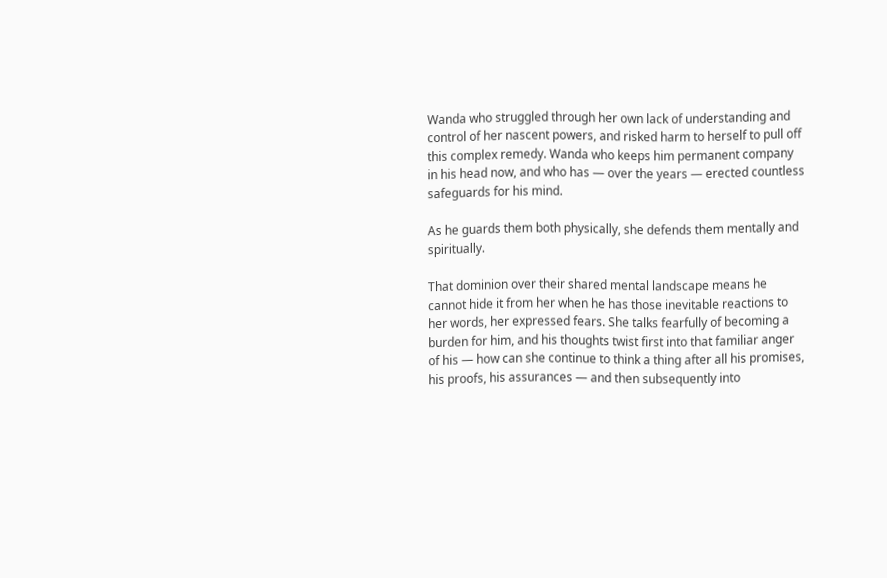Wanda who struggled through her own lack of understanding and control of her nascent powers, and risked harm to herself to pull off this complex remedy. Wanda who keeps him permanent company in his head now, and who has — over the years — erected countless safeguards for his mind.

As he guards them both physically, she defends them mentally and spiritually.

That dominion over their shared mental landscape means he cannot hide it from her when he has those inevitable reactions to her words, her expressed fears. She talks fearfully of becoming a burden for him, and his thoughts twist first into that familiar anger of his — how can she continue to think a thing after all his promises, his proofs, his assurances — and then subsequently into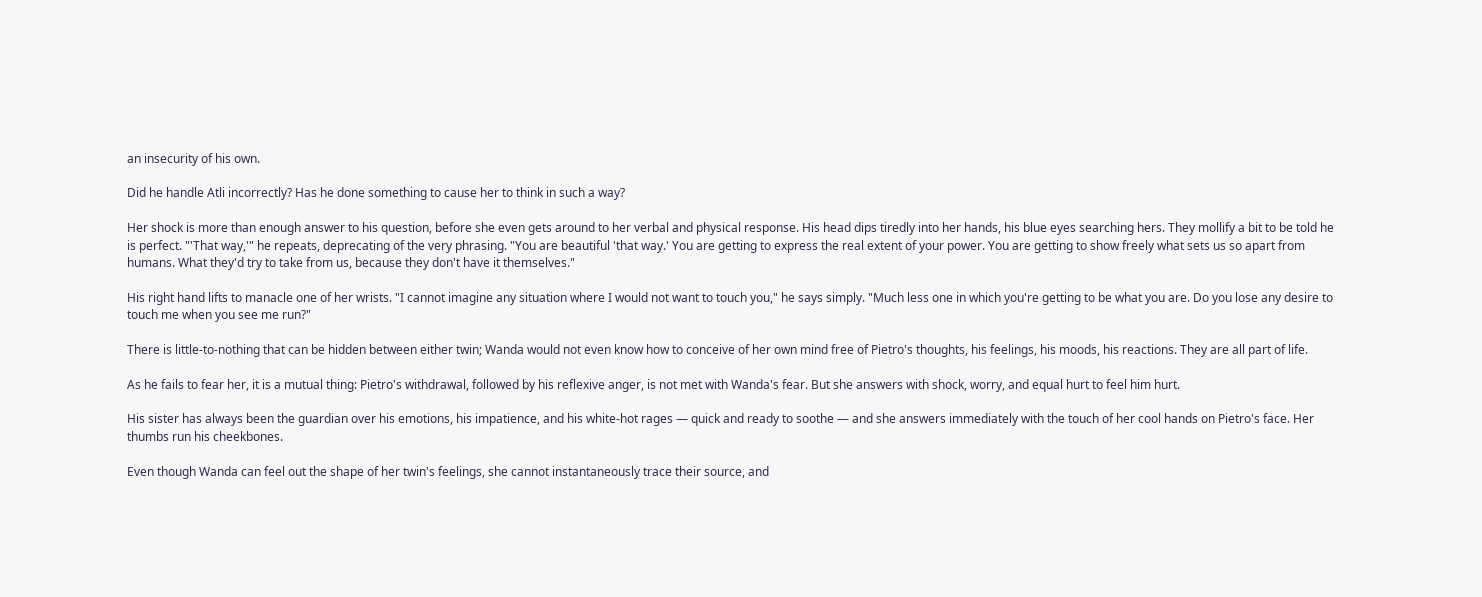an insecurity of his own.

Did he handle Atli incorrectly? Has he done something to cause her to think in such a way?

Her shock is more than enough answer to his question, before she even gets around to her verbal and physical response. His head dips tiredly into her hands, his blue eyes searching hers. They mollify a bit to be told he is perfect. "'That way,'" he repeats, deprecating of the very phrasing. "You are beautiful 'that way.' You are getting to express the real extent of your power. You are getting to show freely what sets us so apart from humans. What they'd try to take from us, because they don't have it themselves."

His right hand lifts to manacle one of her wrists. "I cannot imagine any situation where I would not want to touch you," he says simply. "Much less one in which you're getting to be what you are. Do you lose any desire to touch me when you see me run?"

There is little-to-nothing that can be hidden between either twin; Wanda would not even know how to conceive of her own mind free of Pietro's thoughts, his feelings, his moods, his reactions. They are all part of life.

As he fails to fear her, it is a mutual thing: Pietro's withdrawal, followed by his reflexive anger, is not met with Wanda's fear. But she answers with shock, worry, and equal hurt to feel him hurt.

His sister has always been the guardian over his emotions, his impatience, and his white-hot rages — quick and ready to soothe — and she answers immediately with the touch of her cool hands on Pietro's face. Her thumbs run his cheekbones.

Even though Wanda can feel out the shape of her twin's feelings, she cannot instantaneously trace their source, and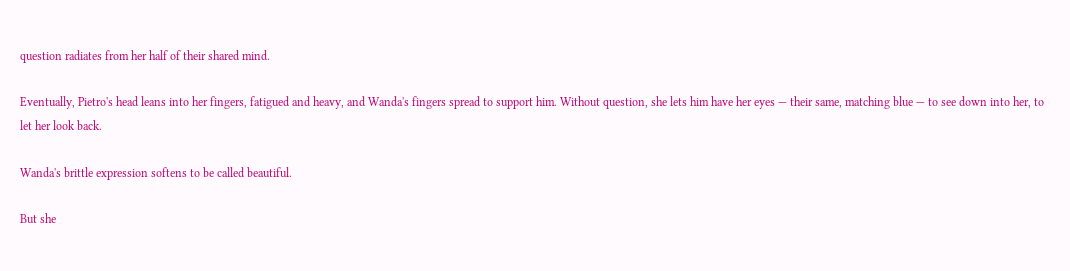question radiates from her half of their shared mind.

Eventually, Pietro's head leans into her fingers, fatigued and heavy, and Wanda's fingers spread to support him. Without question, she lets him have her eyes — their same, matching blue — to see down into her, to let her look back.

Wanda's brittle expression softens to be called beautiful.

But she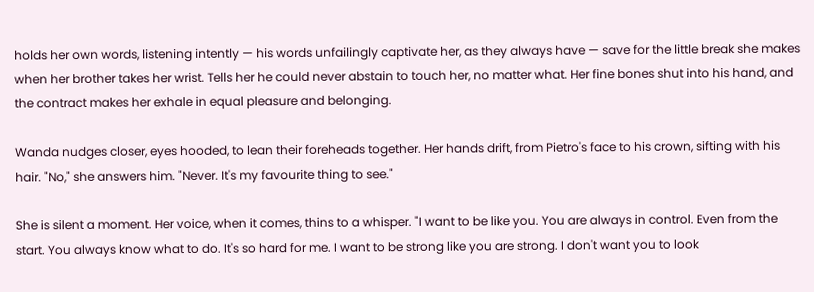holds her own words, listening intently — his words unfailingly captivate her, as they always have — save for the little break she makes when her brother takes her wrist. Tells her he could never abstain to touch her, no matter what. Her fine bones shut into his hand, and the contract makes her exhale in equal pleasure and belonging.

Wanda nudges closer, eyes hooded, to lean their foreheads together. Her hands drift, from Pietro's face to his crown, sifting with his hair. "No," she answers him. "Never. It's my favourite thing to see."

She is silent a moment. Her voice, when it comes, thins to a whisper. "I want to be like you. You are always in control. Even from the start. You always know what to do. It's so hard for me. I want to be strong like you are strong. I don't want you to look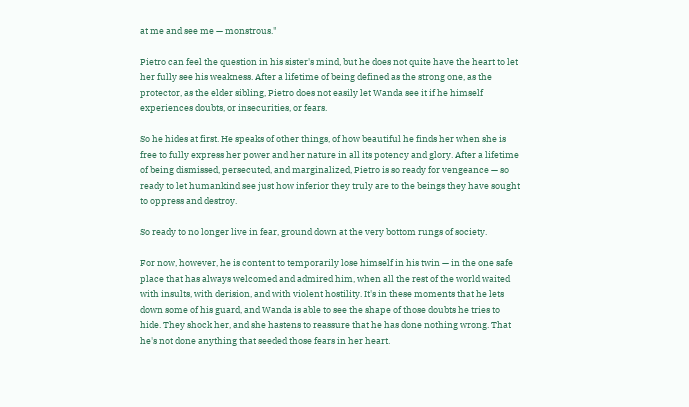at me and see me — monstrous."

Pietro can feel the question in his sister's mind, but he does not quite have the heart to let her fully see his weakness. After a lifetime of being defined as the strong one, as the protector, as the elder sibling, Pietro does not easily let Wanda see it if he himself experiences doubts, or insecurities, or fears.

So he hides at first. He speaks of other things, of how beautiful he finds her when she is free to fully express her power and her nature in all its potency and glory. After a lifetime of being dismissed, persecuted, and marginalized, Pietro is so ready for vengeance — so ready to let humankind see just how inferior they truly are to the beings they have sought to oppress and destroy.

So ready to no longer live in fear, ground down at the very bottom rungs of society.

For now, however, he is content to temporarily lose himself in his twin — in the one safe place that has always welcomed and admired him, when all the rest of the world waited with insults, with derision, and with violent hostility. It's in these moments that he lets down some of his guard, and Wanda is able to see the shape of those doubts he tries to hide. They shock her, and she hastens to reassure that he has done nothing wrong. That he's not done anything that seeded those fears in her heart.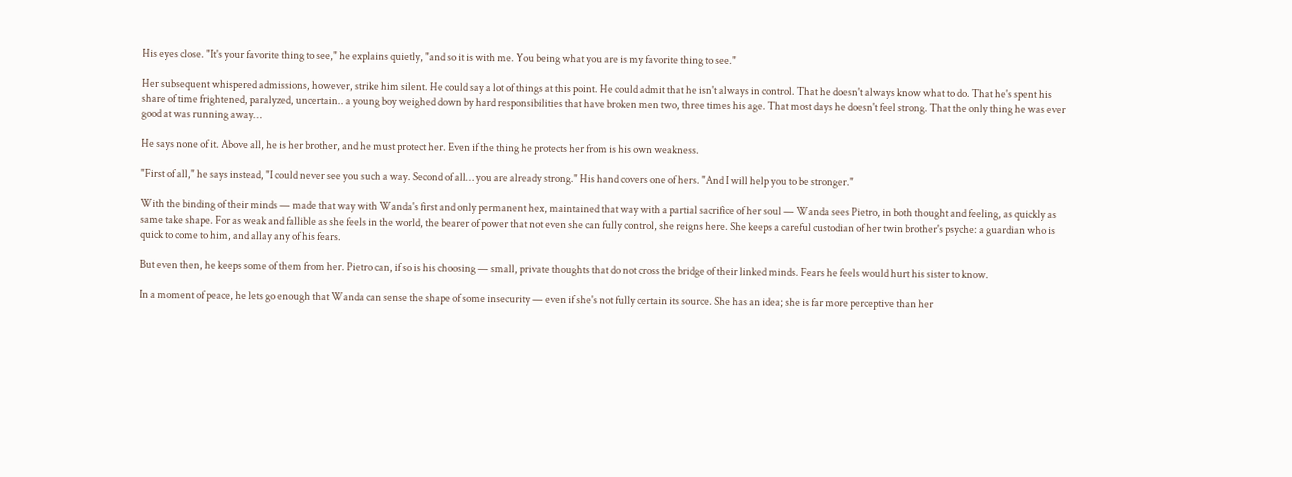His eyes close. "It's your favorite thing to see," he explains quietly, "and so it is with me. You being what you are is my favorite thing to see."

Her subsequent whispered admissions, however, strike him silent. He could say a lot of things at this point. He could admit that he isn't always in control. That he doesn't always know what to do. That he's spent his share of time frightened, paralyzed, uncertain.. a young boy weighed down by hard responsibilities that have broken men two, three times his age. That most days he doesn't feel strong. That the only thing he was ever good at was running away…

He says none of it. Above all, he is her brother, and he must protect her. Even if the thing he protects her from is his own weakness.

"First of all," he says instead, "I could never see you such a way. Second of all… you are already strong." His hand covers one of hers. "And I will help you to be stronger."

With the binding of their minds — made that way with Wanda's first and only permanent hex, maintained that way with a partial sacrifice of her soul — Wanda sees Pietro, in both thought and feeling, as quickly as same take shape. For as weak and fallible as she feels in the world, the bearer of power that not even she can fully control, she reigns here. She keeps a careful custodian of her twin brother's psyche: a guardian who is quick to come to him, and allay any of his fears.

But even then, he keeps some of them from her. Pietro can, if so is his choosing — small, private thoughts that do not cross the bridge of their linked minds. Fears he feels would hurt his sister to know.

In a moment of peace, he lets go enough that Wanda can sense the shape of some insecurity — even if she's not fully certain its source. She has an idea; she is far more perceptive than her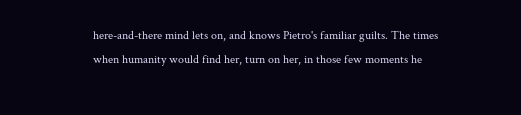here-and-there mind lets on, and knows Pietro's familiar guilts. The times when humanity would find her, turn on her, in those few moments he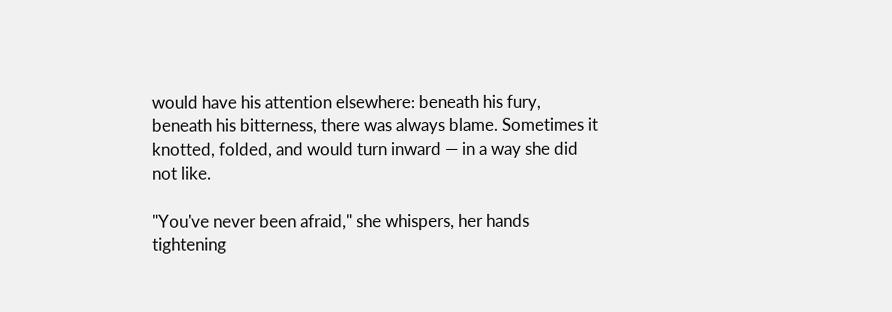would have his attention elsewhere: beneath his fury, beneath his bitterness, there was always blame. Sometimes it knotted, folded, and would turn inward — in a way she did not like.

"You've never been afraid," she whispers, her hands tightening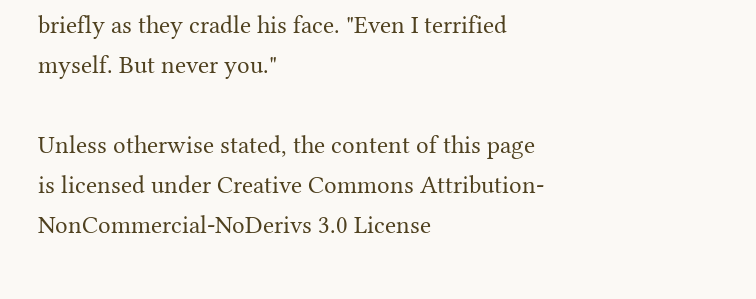briefly as they cradle his face. "Even I terrified myself. But never you."

Unless otherwise stated, the content of this page is licensed under Creative Commons Attribution-NonCommercial-NoDerivs 3.0 License